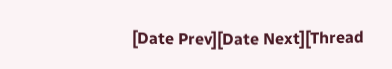[Date Prev][Date Next][Thread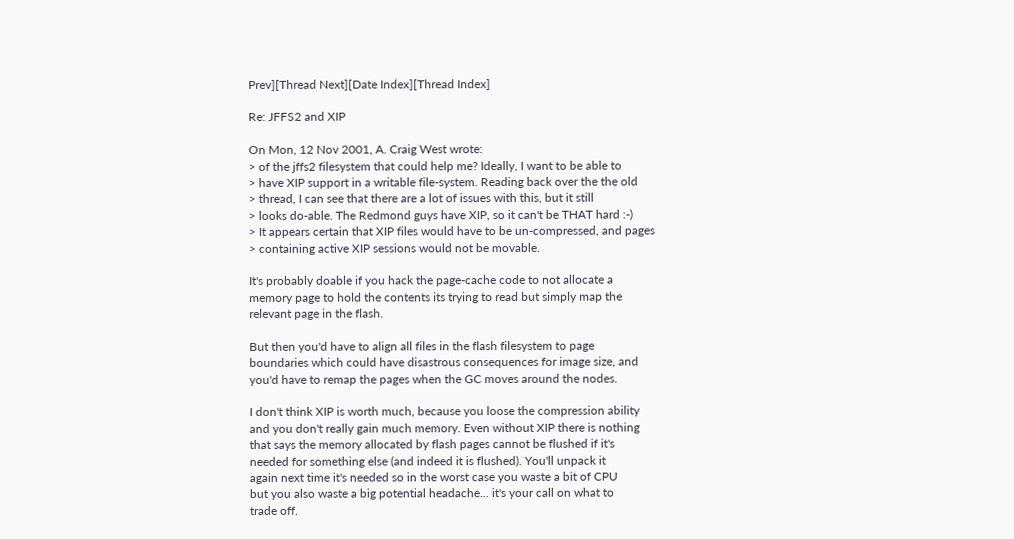Prev][Thread Next][Date Index][Thread Index]

Re: JFFS2 and XIP

On Mon, 12 Nov 2001, A. Craig West wrote:
> of the jffs2 filesystem that could help me? Ideally, I want to be able to
> have XIP support in a writable file-system. Reading back over the the old
> thread, I can see that there are a lot of issues with this, but it still
> looks do-able. The Redmond guys have XIP, so it can't be THAT hard :-)
> It appears certain that XIP files would have to be un-compressed, and pages
> containing active XIP sessions would not be movable.

It's probably doable if you hack the page-cache code to not allocate a
memory page to hold the contents its trying to read but simply map the
relevant page in the flash.

But then you'd have to align all files in the flash filesystem to page
boundaries which could have disastrous consequences for image size, and
you'd have to remap the pages when the GC moves around the nodes.

I don't think XIP is worth much, because you loose the compression ability
and you don't really gain much memory. Even without XIP there is nothing
that says the memory allocated by flash pages cannot be flushed if it's
needed for something else (and indeed it is flushed). You'll unpack it
again next time it's needed so in the worst case you waste a bit of CPU
but you also waste a big potential headache... it's your call on what to
trade off.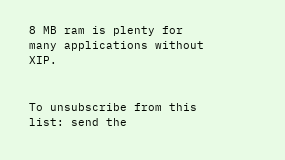8 MB ram is plenty for many applications without XIP.


To unsubscribe from this list: send the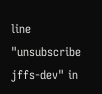line "unsubscribe jffs-dev" in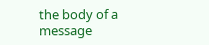the body of a message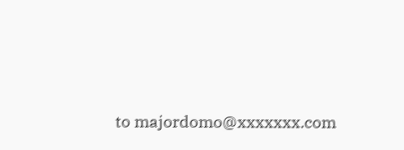to majordomo@xxxxxxx.com